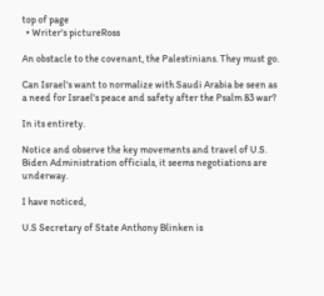top of page
  • Writer's pictureRoss

An obstacle to the covenant, the Palestinians. They must go.

Can Israel's want to normalize with Saudi Arabia be seen as a need for Israel's peace and safety after the Psalm 83 war?

In its entirety.

Notice and observe the key movements and travel of U.S. Biden Administration officials, it seems negotiations are underway.

I have noticed,

U.S Secretary of State Anthony Blinken is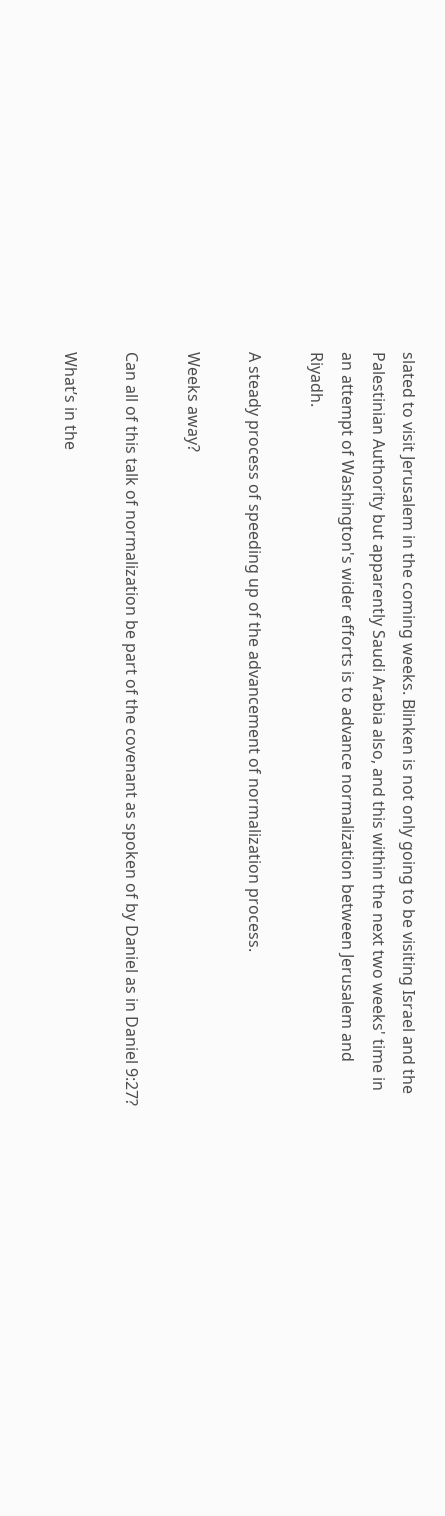slated to visit Jerusalem in the coming weeks. Blinken is not only going to be visiting Israel and the Palestinian Authority but apparently Saudi Arabia also, and this within the next two weeks' time in an attempt of Washington's wider efforts is to advance normalization between Jerusalem and Riyadh.

A steady process of speeding up of the advancement of normalization process.

Weeks away?

Can all of this talk of normalization be part of the covenant as spoken of by Daniel as in Daniel 9:27?

What’s in the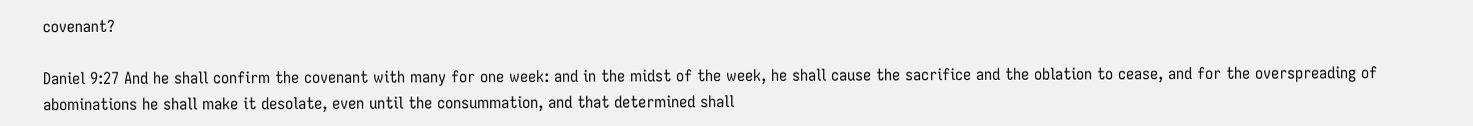covenant?

Daniel 9:27 And he shall confirm the covenant with many for one week: and in the midst of the week, he shall cause the sacrifice and the oblation to cease, and for the overspreading of abominations he shall make it desolate, even until the consummation, and that determined shall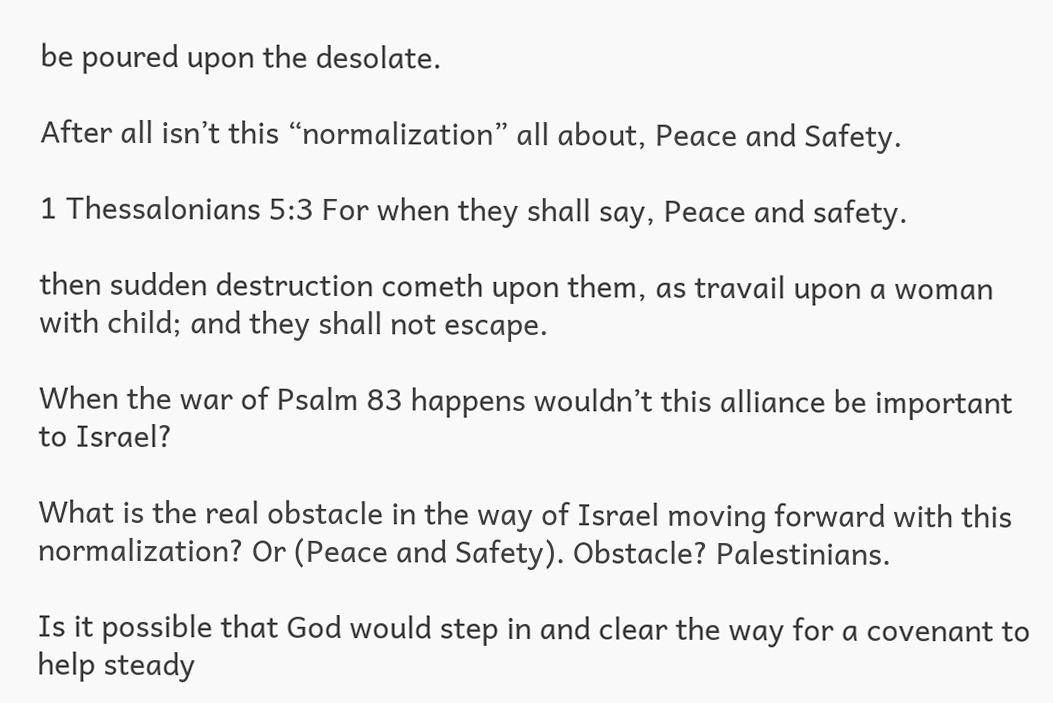be poured upon the desolate.

After all isn’t this “normalization” all about, Peace and Safety.

1 Thessalonians 5:3 For when they shall say, Peace and safety.

then sudden destruction cometh upon them, as travail upon a woman with child; and they shall not escape.

When the war of Psalm 83 happens wouldn’t this alliance be important to Israel?

What is the real obstacle in the way of Israel moving forward with this normalization? Or (Peace and Safety). Obstacle? Palestinians.

Is it possible that God would step in and clear the way for a covenant to help steady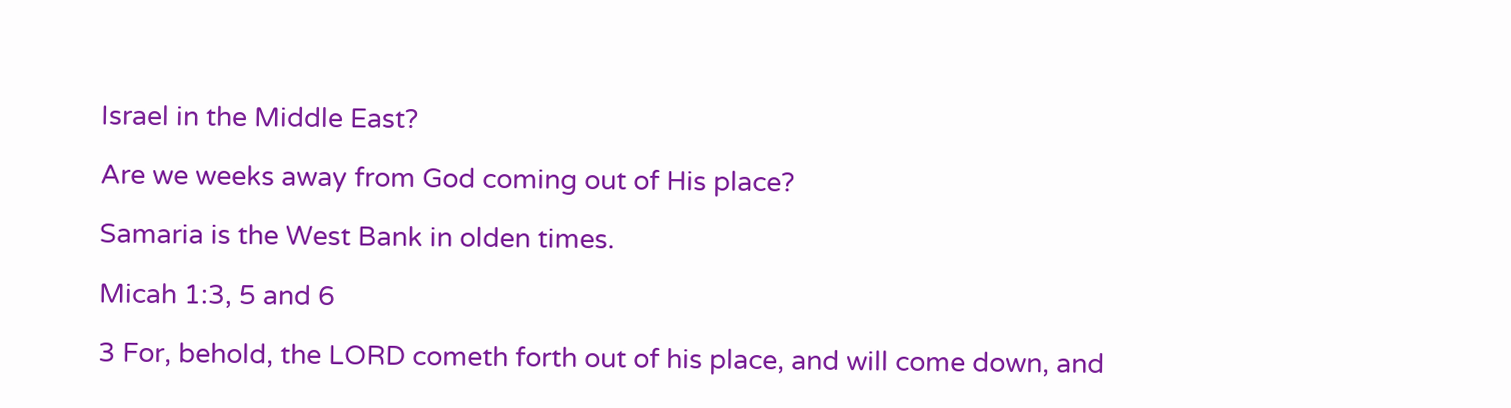Israel in the Middle East?

Are we weeks away from God coming out of His place?

Samaria is the West Bank in olden times.

Micah 1:3, 5 and 6

3 For, behold, the LORD cometh forth out of his place, and will come down, and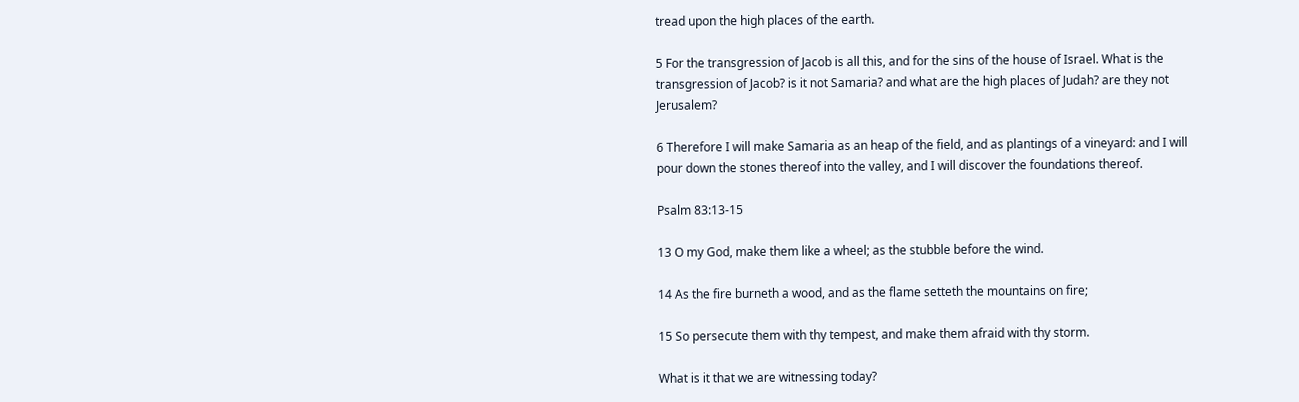tread upon the high places of the earth.

5 For the transgression of Jacob is all this, and for the sins of the house of Israel. What is the transgression of Jacob? is it not Samaria? and what are the high places of Judah? are they not Jerusalem?

6 Therefore I will make Samaria as an heap of the field, and as plantings of a vineyard: and I will pour down the stones thereof into the valley, and I will discover the foundations thereof.

Psalm 83:13-15

13 O my God, make them like a wheel; as the stubble before the wind.

14 As the fire burneth a wood, and as the flame setteth the mountains on fire;

15 So persecute them with thy tempest, and make them afraid with thy storm.

What is it that we are witnessing today?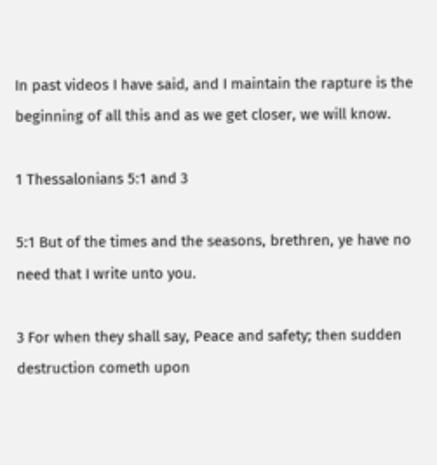In past videos I have said, and I maintain the rapture is the beginning of all this and as we get closer, we will know.

1 Thessalonians 5:1 and 3

5:1 But of the times and the seasons, brethren, ye have no need that I write unto you.

3 For when they shall say, Peace and safety; then sudden destruction cometh upon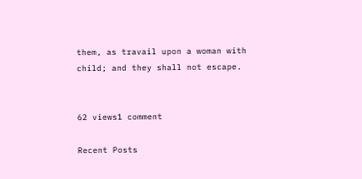them, as travail upon a woman with child; and they shall not escape.


62 views1 comment

Recent Posts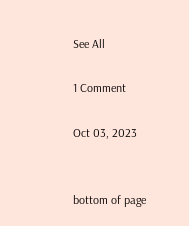See All

1 Comment

Oct 03, 2023


bottom of page